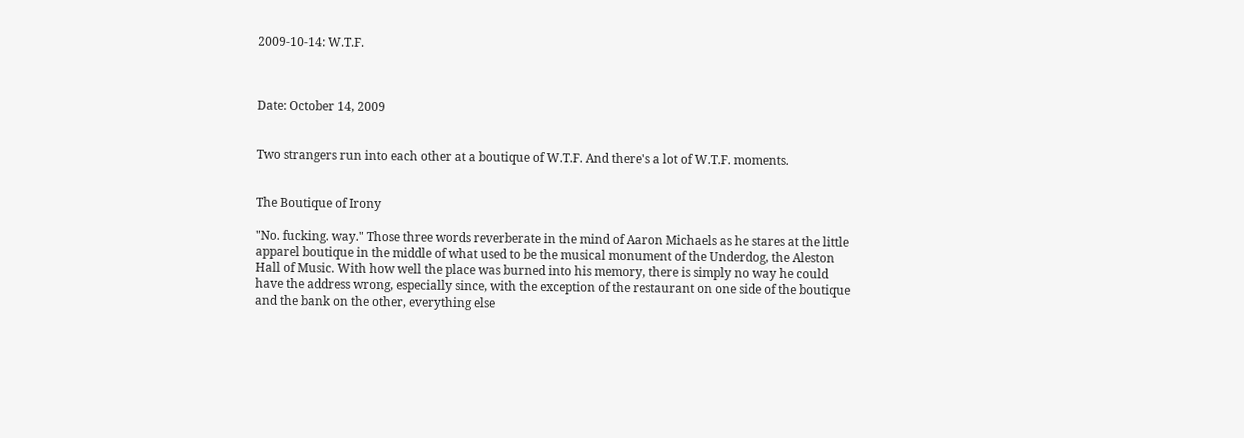2009-10-14: W.T.F.



Date: October 14, 2009


Two strangers run into each other at a boutique of W.T.F. And there's a lot of W.T.F. moments.


The Boutique of Irony

"No. fucking. way." Those three words reverberate in the mind of Aaron Michaels as he stares at the little apparel boutique in the middle of what used to be the musical monument of the Underdog, the Aleston Hall of Music. With how well the place was burned into his memory, there is simply no way he could have the address wrong, especially since, with the exception of the restaurant on one side of the boutique and the bank on the other, everything else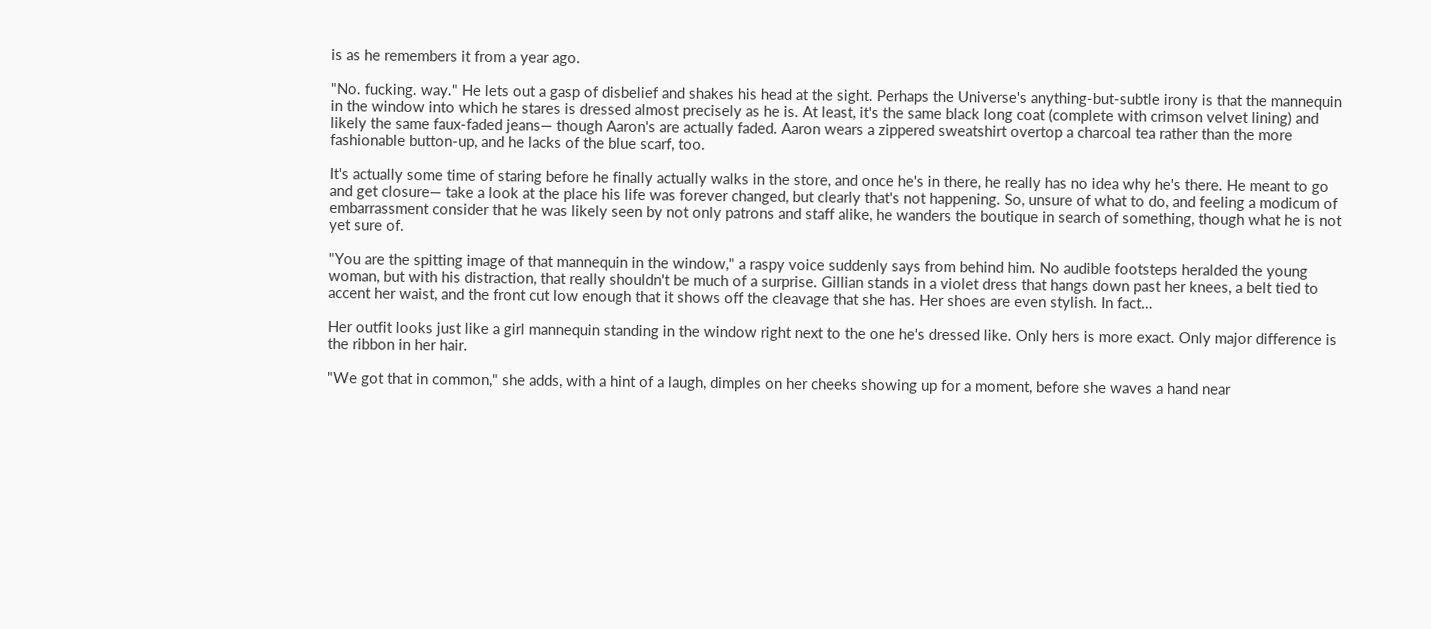is as he remembers it from a year ago.

"No. fucking. way." He lets out a gasp of disbelief and shakes his head at the sight. Perhaps the Universe's anything-but-subtle irony is that the mannequin in the window into which he stares is dressed almost precisely as he is. At least, it's the same black long coat (complete with crimson velvet lining) and likely the same faux-faded jeans— though Aaron's are actually faded. Aaron wears a zippered sweatshirt overtop a charcoal tea rather than the more fashionable button-up, and he lacks of the blue scarf, too.

It's actually some time of staring before he finally actually walks in the store, and once he's in there, he really has no idea why he's there. He meant to go and get closure— take a look at the place his life was forever changed, but clearly that's not happening. So, unsure of what to do, and feeling a modicum of embarrassment consider that he was likely seen by not only patrons and staff alike, he wanders the boutique in search of something, though what he is not yet sure of.

"You are the spitting image of that mannequin in the window," a raspy voice suddenly says from behind him. No audible footsteps heralded the young woman, but with his distraction, that really shouldn't be much of a surprise. Gillian stands in a violet dress that hangs down past her knees, a belt tied to accent her waist, and the front cut low enough that it shows off the cleavage that she has. Her shoes are even stylish. In fact…

Her outfit looks just like a girl mannequin standing in the window right next to the one he's dressed like. Only hers is more exact. Only major difference is the ribbon in her hair.

"We got that in common," she adds, with a hint of a laugh, dimples on her cheeks showing up for a moment, before she waves a hand near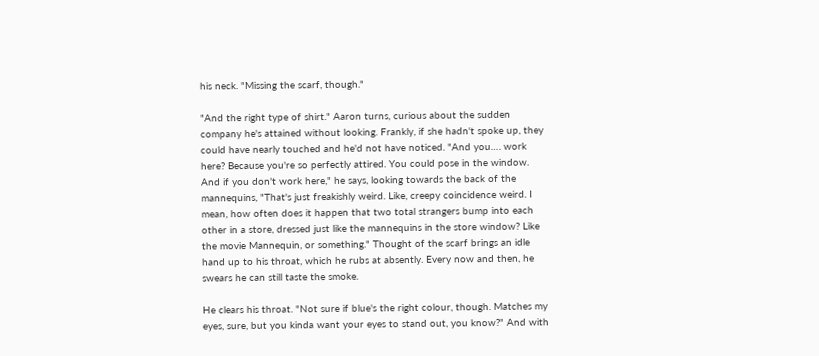his neck. "Missing the scarf, though."

"And the right type of shirt." Aaron turns, curious about the sudden company he's attained without looking. Frankly, if she hadn't spoke up, they could have nearly touched and he'd not have noticed. "And you…. work here? Because you're so perfectly attired. You could pose in the window. And if you don't work here," he says, looking towards the back of the mannequins, "That's just freakishly weird. Like, creepy coincidence weird. I mean, how often does it happen that two total strangers bump into each other in a store, dressed just like the mannequins in the store window? Like the movie Mannequin, or something." Thought of the scarf brings an idle hand up to his throat, which he rubs at absently. Every now and then, he swears he can still taste the smoke.

He clears his throat. "Not sure if blue's the right colour, though. Matches my eyes, sure, but you kinda want your eyes to stand out, you know?" And with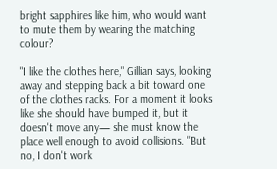bright sapphires like him, who would want to mute them by wearing the matching colour?

"I like the clothes here," Gillian says, looking away and stepping back a bit toward one of the clothes racks. For a moment it looks like she should have bumped it, but it doesn't move any— she must know the place well enough to avoid collisions. "But no, I don't work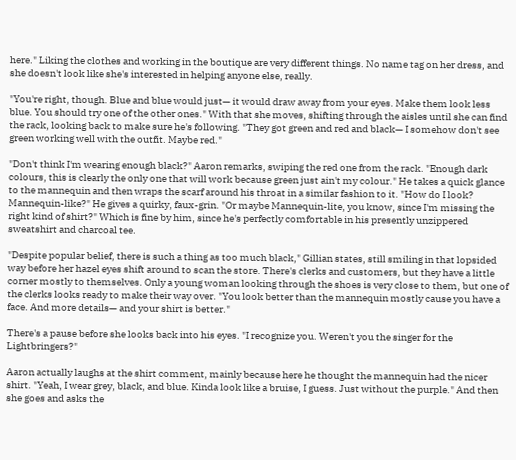here." Liking the clothes and working in the boutique are very different things. No name tag on her dress, and she doesn't look like she's interested in helping anyone else, really.

"You're right, though. Blue and blue would just— it would draw away from your eyes. Make them look less blue. You should try one of the other ones." With that she moves, shifting through the aisles until she can find the rack, looking back to make sure he's following. "They got green and red and black— I somehow don't see green working well with the outfit. Maybe red."

"Don't think I'm wearing enough black?" Aaron remarks, swiping the red one from the rack. "Enough dark colours, this is clearly the only one that will work because green just ain't my colour." He takes a quick glance to the mannequin and then wraps the scarf around his throat in a similar fashion to it. "How do I look? Mannequin-like?" He gives a quirky, faux-grin. "Or maybe Mannequin-lite, you know, since I'm missing the right kind of shirt?" Which is fine by him, since he's perfectly comfortable in his presently unzippered sweatshirt and charcoal tee.

"Despite popular belief, there is such a thing as too much black," Gillian states, still smiling in that lopsided way before her hazel eyes shift around to scan the store. There's clerks and customers, but they have a little corner mostly to themselves. Only a young woman looking through the shoes is very close to them, but one of the clerks looks ready to make their way over. "You look better than the mannequin mostly cause you have a face. And more details— and your shirt is better."

There's a pause before she looks back into his eyes. "I recognize you. Weren't you the singer for the Lightbringers?"

Aaron actually laughs at the shirt comment, mainly because here he thought the mannequin had the nicer shirt. "Yeah, I wear grey, black, and blue. Kinda look like a bruise, I guess. Just without the purple." And then she goes and asks the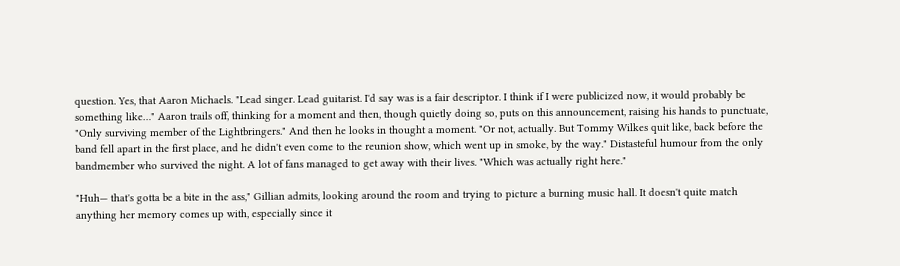question. Yes, that Aaron Michaels. "Lead singer. Lead guitarist. I'd say was is a fair descriptor. I think if I were publicized now, it would probably be something like…" Aaron trails off, thinking for a moment and then, though quietly doing so, puts on this announcement, raising his hands to punctuate, "Only surviving member of the Lightbringers." And then he looks in thought a moment. "Or not, actually. But Tommy Wilkes quit like, back before the band fell apart in the first place, and he didn't even come to the reunion show, which went up in smoke, by the way." Distasteful humour from the only bandmember who survived the night. A lot of fans managed to get away with their lives. "Which was actually right here."

"Huh— that's gotta be a bite in the ass," Gillian admits, looking around the room and trying to picture a burning music hall. It doesn't quite match anything her memory comes up with, especially since it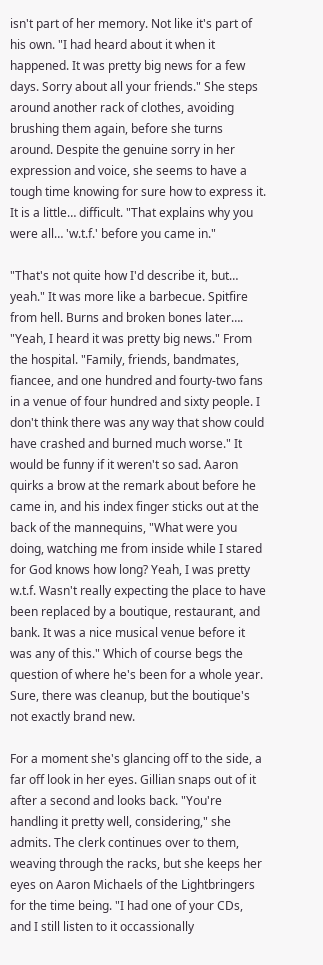isn't part of her memory. Not like it's part of his own. "I had heard about it when it happened. It was pretty big news for a few days. Sorry about all your friends." She steps around another rack of clothes, avoiding brushing them again, before she turns around. Despite the genuine sorry in her expression and voice, she seems to have a tough time knowing for sure how to express it. It is a little… difficult. "That explains why you were all… 'w.t.f.' before you came in."

"That's not quite how I'd describe it, but… yeah." It was more like a barbecue. Spitfire from hell. Burns and broken bones later…. "Yeah, I heard it was pretty big news." From the hospital. "Family, friends, bandmates, fiancee, and one hundred and fourty-two fans in a venue of four hundred and sixty people. I don't think there was any way that show could have crashed and burned much worse." It would be funny if it weren't so sad. Aaron quirks a brow at the remark about before he came in, and his index finger sticks out at the back of the mannequins, "What were you doing, watching me from inside while I stared for God knows how long? Yeah, I was pretty w.t.f. Wasn't really expecting the place to have been replaced by a boutique, restaurant, and bank. It was a nice musical venue before it was any of this." Which of course begs the question of where he's been for a whole year. Sure, there was cleanup, but the boutique's not exactly brand new.

For a moment she's glancing off to the side, a far off look in her eyes. Gillian snaps out of it after a second and looks back. "You're handling it pretty well, considering," she admits. The clerk continues over to them, weaving through the racks, but she keeps her eyes on Aaron Michaels of the Lightbringers for the time being. "I had one of your CDs, and I still listen to it occassionally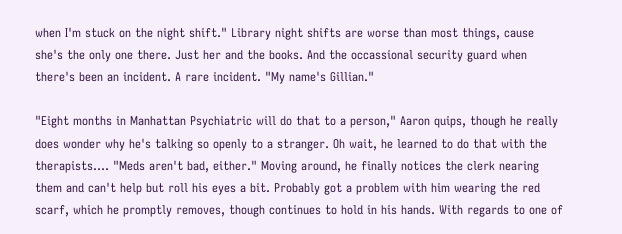when I'm stuck on the night shift." Library night shifts are worse than most things, cause she's the only one there. Just her and the books. And the occassional security guard when there's been an incident. A rare incident. "My name's Gillian."

"Eight months in Manhattan Psychiatric will do that to a person," Aaron quips, though he really does wonder why he's talking so openly to a stranger. Oh wait, he learned to do that with the therapists…. "Meds aren't bad, either." Moving around, he finally notices the clerk nearing them and can't help but roll his eyes a bit. Probably got a problem with him wearing the red scarf, which he promptly removes, though continues to hold in his hands. With regards to one of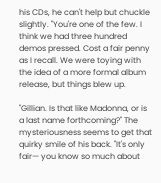his CDs, he can't help but chuckle slightly. "You're one of the few. I think we had three hundred demos pressed. Cost a fair penny as I recall. We were toying with the idea of a more formal album release, but things blew up.

"Gillian. Is that like Madonna, or is a last name forthcoming?" The mysteriousness seems to get that quirky smile of his back. "It's only fair— you know so much about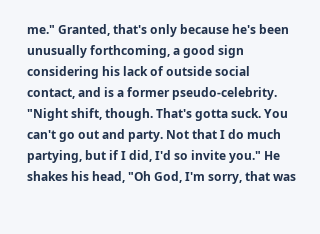me." Granted, that's only because he's been unusually forthcoming, a good sign considering his lack of outside social contact, and is a former pseudo-celebrity. "Night shift, though. That's gotta suck. You can't go out and party. Not that I do much partying, but if I did, I'd so invite you." He shakes his head, "Oh God, I'm sorry, that was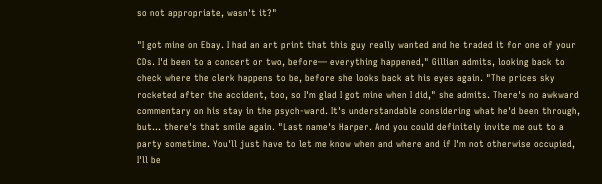so not appropriate, wasn't it?"

"I got mine on Ebay. I had an art print that this guy really wanted and he traded it for one of your CDs. I'd been to a concert or two, before— everything happened," Gillian admits, looking back to check where the clerk happens to be, before she looks back at his eyes again. "The prices sky rocketed after the accident, too, so I'm glad I got mine when I did," she admits. There's no awkward commentary on his stay in the psych-ward. It's understandable considering what he'd been through, but… there's that smile again. "Last name's Harper. And you could definitely invite me out to a party sometime. You'll just have to let me know when and where and if I'm not otherwise occupied, I'll be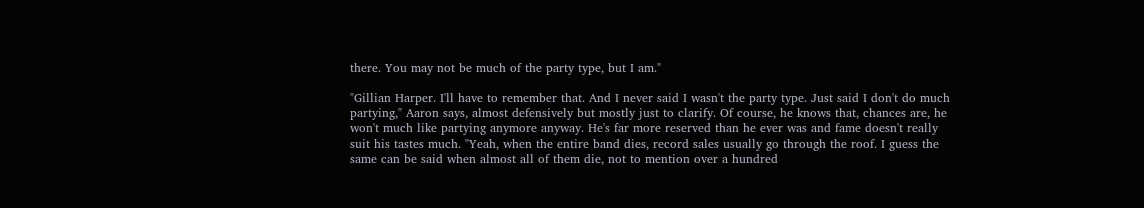there. You may not be much of the party type, but I am."

"Gillian Harper. I'll have to remember that. And I never said I wasn't the party type. Just said I don't do much partying," Aaron says, almost defensively but mostly just to clarify. Of course, he knows that, chances are, he won't much like partying anymore anyway. He's far more reserved than he ever was and fame doesn't really suit his tastes much. "Yeah, when the entire band dies, record sales usually go through the roof. I guess the same can be said when almost all of them die, not to mention over a hundred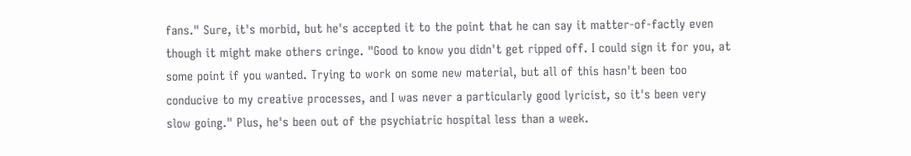fans." Sure, it's morbid, but he's accepted it to the point that he can say it matter-of-factly even though it might make others cringe. "Good to know you didn't get ripped off. I could sign it for you, at some point if you wanted. Trying to work on some new material, but all of this hasn't been too conducive to my creative processes, and I was never a particularly good lyricist, so it's been very slow going." Plus, he's been out of the psychiatric hospital less than a week.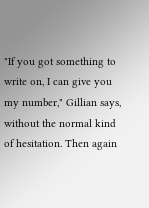"If you got something to write on, I can give you my number," Gillian says, without the normal kind of hesitation. Then again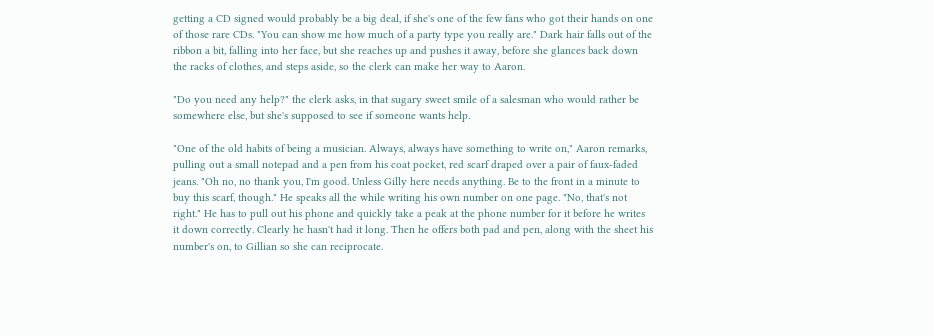getting a CD signed would probably be a big deal, if she's one of the few fans who got their hands on one of those rare CDs. "You can show me how much of a party type you really are." Dark hair falls out of the ribbon a bit, falling into her face, but she reaches up and pushes it away, before she glances back down the racks of clothes, and steps aside, so the clerk can make her way to Aaron.

"Do you need any help?" the clerk asks, in that sugary sweet smile of a salesman who would rather be somewhere else, but she's supposed to see if someone wants help.

"One of the old habits of being a musician. Always, always have something to write on," Aaron remarks, pulling out a small notepad and a pen from his coat pocket, red scarf draped over a pair of faux-faded jeans. "Oh no, no thank you, I'm good. Unless Gilly here needs anything. Be to the front in a minute to buy this scarf, though." He speaks all the while writing his own number on one page. "No, that's not right." He has to pull out his phone and quickly take a peak at the phone number for it before he writes it down correctly. Clearly he hasn't had it long. Then he offers both pad and pen, along with the sheet his number's on, to Gillian so she can reciprocate.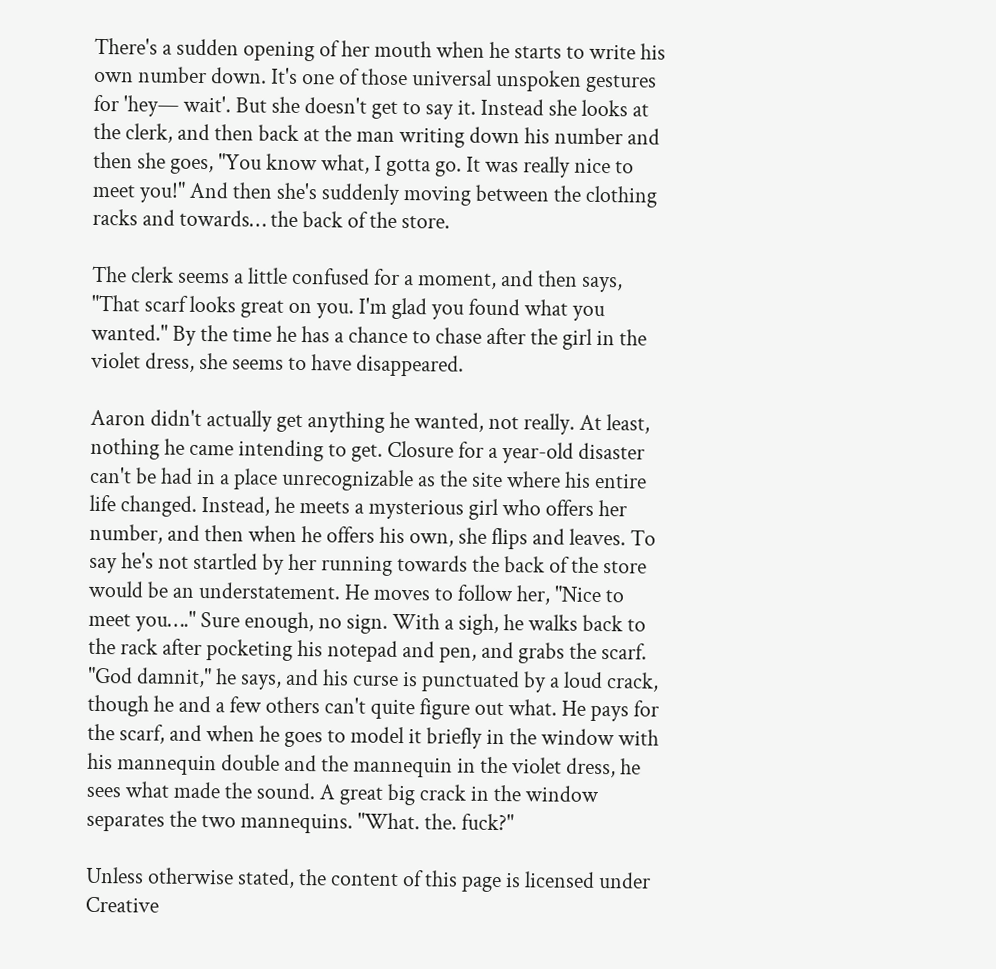There's a sudden opening of her mouth when he starts to write his own number down. It's one of those universal unspoken gestures for 'hey— wait'. But she doesn't get to say it. Instead she looks at the clerk, and then back at the man writing down his number and then she goes, "You know what, I gotta go. It was really nice to meet you!" And then she's suddenly moving between the clothing racks and towards… the back of the store.

The clerk seems a little confused for a moment, and then says, "That scarf looks great on you. I'm glad you found what you wanted." By the time he has a chance to chase after the girl in the violet dress, she seems to have disappeared.

Aaron didn't actually get anything he wanted, not really. At least, nothing he came intending to get. Closure for a year-old disaster can't be had in a place unrecognizable as the site where his entire life changed. Instead, he meets a mysterious girl who offers her number, and then when he offers his own, she flips and leaves. To say he's not startled by her running towards the back of the store would be an understatement. He moves to follow her, "Nice to meet you…." Sure enough, no sign. With a sigh, he walks back to the rack after pocketing his notepad and pen, and grabs the scarf. "God damnit," he says, and his curse is punctuated by a loud crack, though he and a few others can't quite figure out what. He pays for the scarf, and when he goes to model it briefly in the window with his mannequin double and the mannequin in the violet dress, he sees what made the sound. A great big crack in the window separates the two mannequins. "What. the. fuck?"

Unless otherwise stated, the content of this page is licensed under Creative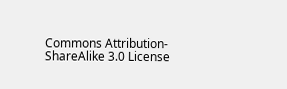Commons Attribution-ShareAlike 3.0 License